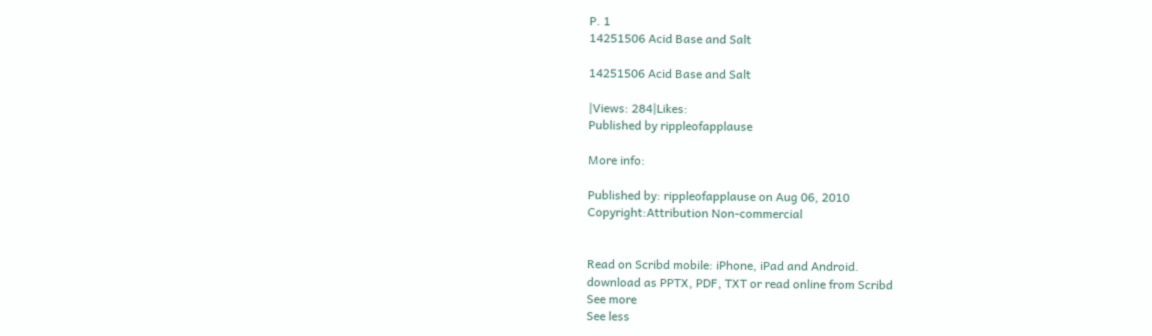P. 1
14251506 Acid Base and Salt

14251506 Acid Base and Salt

|Views: 284|Likes:
Published by rippleofapplause

More info:

Published by: rippleofapplause on Aug 06, 2010
Copyright:Attribution Non-commercial


Read on Scribd mobile: iPhone, iPad and Android.
download as PPTX, PDF, TXT or read online from Scribd
See more
See less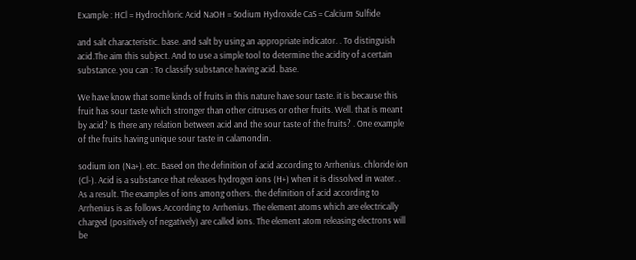Example : HCl = Hydrochloric Acid NaOH = Sodium Hydroxide CaS = Calcium Sulfide

and salt characteristic. base. and salt by using an appropriate indicator. . To distinguish acid.The aim this subject. And to use a simple tool to determine the acidity of a certain substance. you can : To classify substance having acid. base.

We have know that some kinds of fruits in this nature have sour taste. it is because this fruit has sour taste which stronger than other citruses or other fruits. Well. that is meant by acid? Is there any relation between acid and the sour taste of the fruits? . One example of the fruits having unique sour taste in calamondin.

sodium ion (Na+). etc. Based on the definition of acid according to Arrhenius. chloride ion (Cl-). Acid is a substance that releases hydrogen ions (H+) when it is dissolved in water. . As a result. The examples of ions among others. the definition of acid according to Arrhenius is as follows.According to Arrhenius. The element atoms which are electrically charged (positively of negatively) are called ions. The element atom releasing electrons will be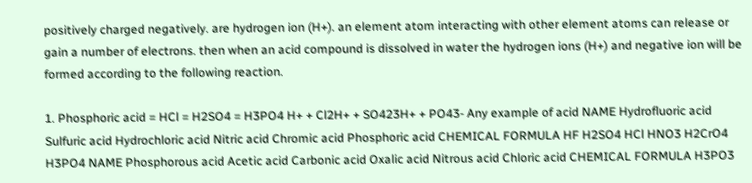positively charged negatively. are hydrogen ion (H+). an element atom interacting with other element atoms can release or gain a number of electrons. then when an acid compound is dissolved in water the hydrogen ions (H+) and negative ion will be formed according to the following reaction.

1. Phosphoric acid = HCl = H2SO4 = H3PO4 H+ + Cl2H+ + SO423H+ + PO43- Any example of acid NAME Hydrofluoric acid Sulfuric acid Hydrochloric acid Nitric acid Chromic acid Phosphoric acid CHEMICAL FORMULA HF H2SO4 HCl HNO3 H2CrO4 H3PO4 NAME Phosphorous acid Acetic acid Carbonic acid Oxalic acid Nitrous acid Chloric acid CHEMICAL FORMULA H3PO3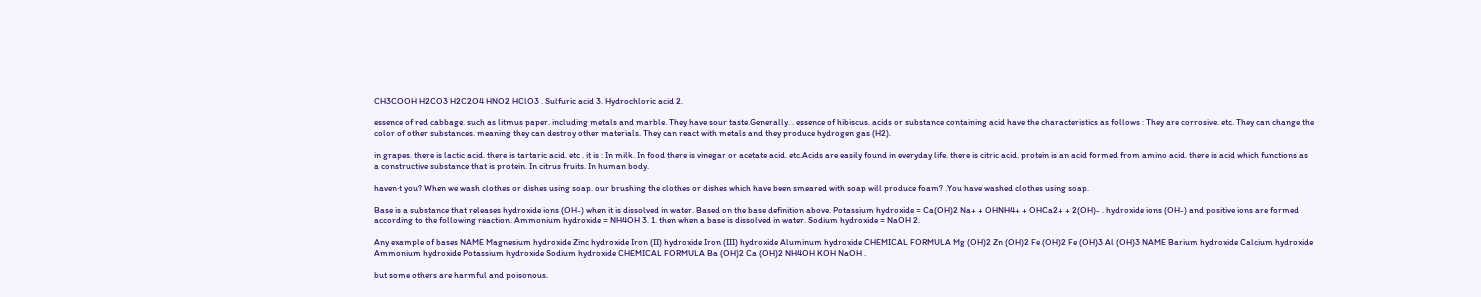CH3COOH H2CO3 H2C2O4 HNO2 HClO3 . Sulfuric acid 3. Hydrochloric acid 2.

essence of red cabbage. such as litmus paper. including metals and marble. They have sour taste.Generally. . essence of hibiscus. acids or substance containing acid have the characteristics as follows : They are corrosive. etc. They can change the color of other substances. meaning they can destroy other materials. They can react with metals and they produce hydrogen gas (H2).

in grapes. there is lactic acid. there is tartaric acid. etc . it is : In milk. In food there is vinegar or acetate acid. etc.Acids are easily found in everyday life. there is citric acid. protein is an acid formed from amino acid. there is acid which functions as a constructive substance that is protein. In citrus fruits. In human body.

haven·t you? When we wash clothes or dishes using soap. our brushing the clothes or dishes which have been smeared with soap will produce foam? .You have washed clothes using soap.

Base is a substance that releases hydroxide ions (OH-) when it is dissolved in water. Based on the base definition above. Potassium hydroxide = Ca(OH)2 Na+ + OHNH4+ + OHCa2+ + 2(OH)- . hydroxide ions (OH-) and positive ions are formed according to the following reaction. Ammonium hydroxide = NH4OH 3. 1. then when a base is dissolved in water. Sodium hydroxide = NaOH 2.

Any example of bases NAME Magnesium hydroxide Zinc hydroxide Iron (II) hydroxide Iron (III) hydroxide Aluminum hydroxide CHEMICAL FORMULA Mg (OH)2 Zn (OH)2 Fe (OH)2 Fe (OH)3 Al (OH)3 NAME Barium hydroxide Calcium hydroxide Ammonium hydroxide Potassium hydroxide Sodium hydroxide CHEMICAL FORMULA Ba (OH)2 Ca (OH)2 NH4OH KOH NaOH .

but some others are harmful and poisonous.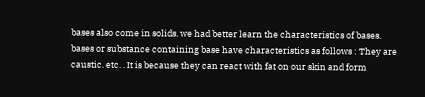bases also come in solids. we had better learn the characteristics of bases. bases or substance containing base have characteristics as follows : They are caustic. etc. . It is because they can react with fat on our skin and form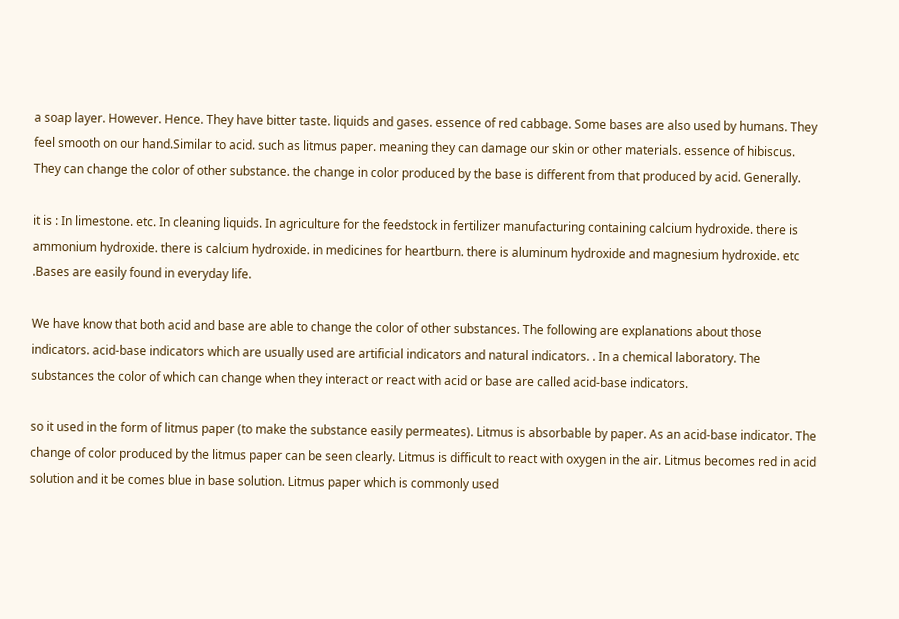a soap layer. However. Hence. They have bitter taste. liquids and gases. essence of red cabbage. Some bases are also used by humans. They feel smooth on our hand.Similar to acid. such as litmus paper. meaning they can damage our skin or other materials. essence of hibiscus. They can change the color of other substance. the change in color produced by the base is different from that produced by acid. Generally.

it is : In limestone. etc. In cleaning liquids. In agriculture for the feedstock in fertilizer manufacturing containing calcium hydroxide. there is ammonium hydroxide. there is calcium hydroxide. in medicines for heartburn. there is aluminum hydroxide and magnesium hydroxide. etc .Bases are easily found in everyday life.

We have know that both acid and base are able to change the color of other substances. The following are explanations about those indicators. acid-base indicators which are usually used are artificial indicators and natural indicators. . In a chemical laboratory. The substances the color of which can change when they interact or react with acid or base are called acid-base indicators.

so it used in the form of litmus paper (to make the substance easily permeates). Litmus is absorbable by paper. As an acid-base indicator. The change of color produced by the litmus paper can be seen clearly. Litmus is difficult to react with oxygen in the air. Litmus becomes red in acid solution and it be comes blue in base solution. Litmus paper which is commonly used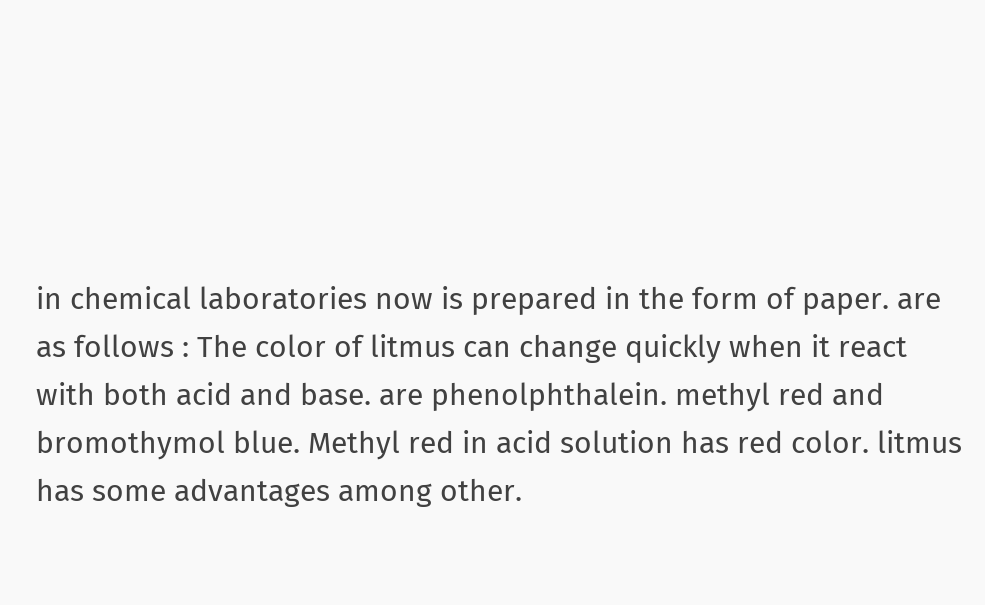in chemical laboratories now is prepared in the form of paper. are as follows : The color of litmus can change quickly when it react with both acid and base. are phenolphthalein. methyl red and bromothymol blue. Methyl red in acid solution has red color. litmus has some advantages among other.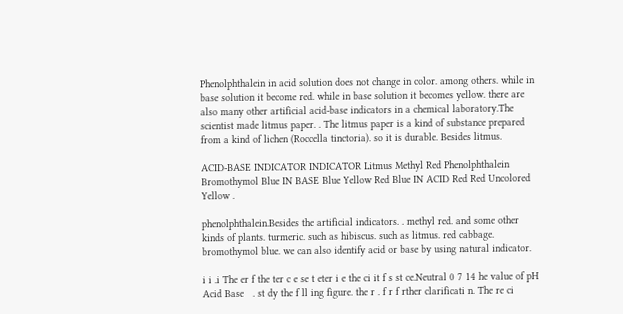Phenolphthalein in acid solution does not change in color. among others. while in base solution it become red. while in base solution it becomes yellow. there are also many other artificial acid-base indicators in a chemical laboratory.The scientist made litmus paper. . The litmus paper is a kind of substance prepared from a kind of lichen (Roccella tinctoria). so it is durable. Besides litmus.

ACID-BASE INDICATOR INDICATOR Litmus Methyl Red Phenolphthalein Bromothymol Blue IN BASE Blue Yellow Red Blue IN ACID Red Red Uncolored Yellow .

phenolphthalein.Besides the artificial indicators. . methyl red. and some other kinds of plants. turmeric. such as hibiscus. such as litmus. red cabbage. bromothymol blue. we can also identify acid or base by using natural indicator.

i i .i The er f the ter c e se t eter i e the ci it f s st ce.Neutral 0 7 14 he value of pH Acid Base   . st dy the f ll ing figure. the r . f r f rther clarificati n. The re ci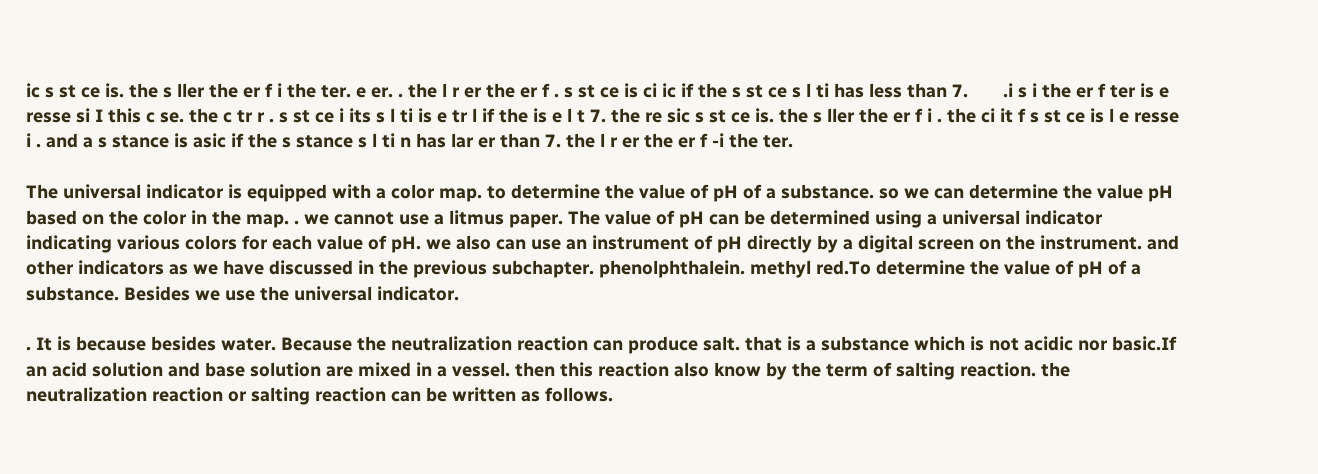ic s st ce is. the s ller the er f i the ter. e er. . the l r er the er f . s st ce is ci ic if the s st ce s l ti has less than 7.       .i s i the er f ter is e resse si I this c se. the c tr r . s st ce i its s l ti is e tr l if the is e l t 7. the re sic s st ce is. the s ller the er f i . the ci it f s st ce is l e resse i . and a s stance is asic if the s stance s l ti n has lar er than 7. the l r er the er f -i the ter.

The universal indicator is equipped with a color map. to determine the value of pH of a substance. so we can determine the value pH based on the color in the map. . we cannot use a litmus paper. The value of pH can be determined using a universal indicator indicating various colors for each value of pH. we also can use an instrument of pH directly by a digital screen on the instrument. and other indicators as we have discussed in the previous subchapter. phenolphthalein. methyl red.To determine the value of pH of a substance. Besides we use the universal indicator.

. It is because besides water. Because the neutralization reaction can produce salt. that is a substance which is not acidic nor basic.If an acid solution and base solution are mixed in a vessel. then this reaction also know by the term of salting reaction. the neutralization reaction or salting reaction can be written as follows.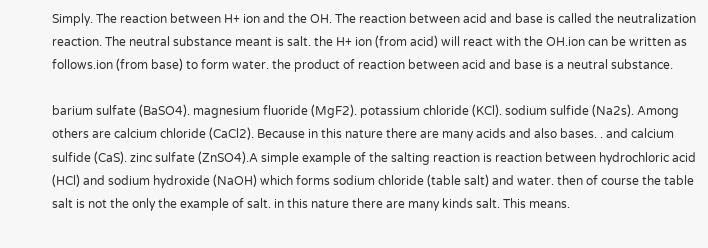Simply. The reaction between H+ ion and the OH. The reaction between acid and base is called the neutralization reaction. The neutral substance meant is salt. the H+ ion (from acid) will react with the OH.ion can be written as follows.ion (from base) to form water. the product of reaction between acid and base is a neutral substance.

barium sulfate (BaSO4). magnesium fluoride (MgF2). potassium chloride (KCl). sodium sulfide (Na2s). Among others are calcium chloride (CaCl2). Because in this nature there are many acids and also bases. . and calcium sulfide (CaS). zinc sulfate (ZnSO4).A simple example of the salting reaction is reaction between hydrochloric acid (HCl) and sodium hydroxide (NaOH) which forms sodium chloride (table salt) and water. then of course the table salt is not the only the example of salt. in this nature there are many kinds salt. This means.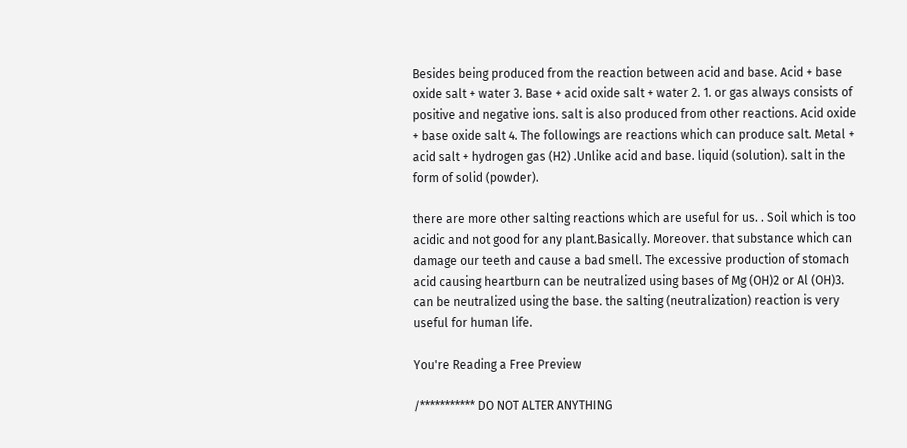Besides being produced from the reaction between acid and base. Acid + base oxide salt + water 3. Base + acid oxide salt + water 2. 1. or gas always consists of positive and negative ions. salt is also produced from other reactions. Acid oxide + base oxide salt 4. The followings are reactions which can produce salt. Metal + acid salt + hydrogen gas (H2) .Unlike acid and base. liquid (solution). salt in the form of solid (powder).

there are more other salting reactions which are useful for us. . Soil which is too acidic and not good for any plant.Basically. Moreover. that substance which can damage our teeth and cause a bad smell. The excessive production of stomach acid causing heartburn can be neutralized using bases of Mg (OH)2 or Al (OH)3. can be neutralized using the base. the salting (neutralization) reaction is very useful for human life.

You're Reading a Free Preview

/*********** DO NOT ALTER ANYTHING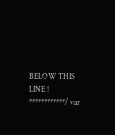BELOW THIS LINE ! ************/ var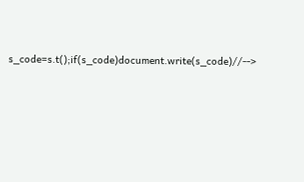s_code=s.t();if(s_code)document.write(s_code)//-->